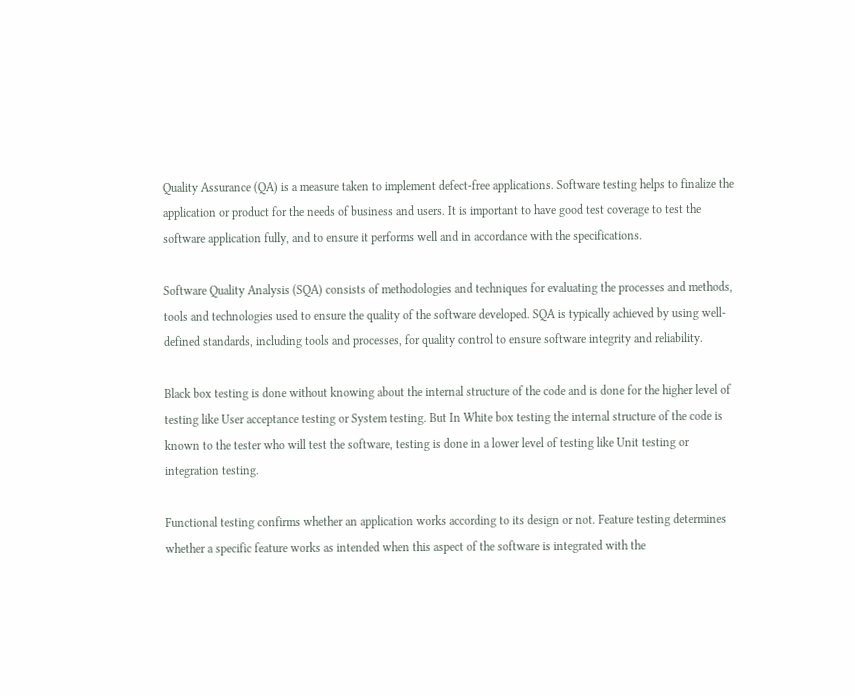Quality Assurance (QA) is a measure taken to implement defect-free applications. Software testing helps to finalize the application or product for the needs of business and users. It is important to have good test coverage to test the software application fully, and to ensure it performs well and in accordance with the specifications.

Software Quality Analysis (SQA) consists of methodologies and techniques for evaluating the processes and methods, tools and technologies used to ensure the quality of the software developed. SQA is typically achieved by using well-defined standards, including tools and processes, for quality control to ensure software integrity and reliability.

Black box testing is done without knowing about the internal structure of the code and is done for the higher level of testing like User acceptance testing or System testing. But In White box testing the internal structure of the code is known to the tester who will test the software, testing is done in a lower level of testing like Unit testing or integration testing.

Functional testing confirms whether an application works according to its design or not. Feature testing determines whether a specific feature works as intended when this aspect of the software is integrated with the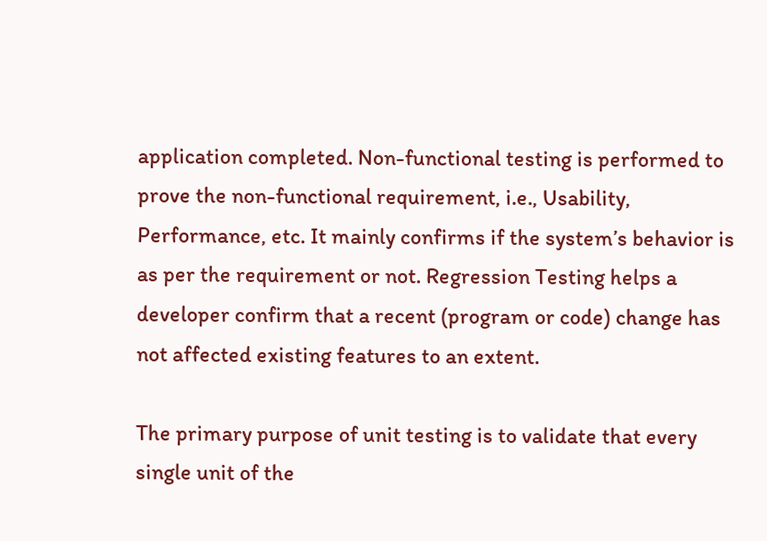application completed. Non-functional testing is performed to prove the non-functional requirement, i.e., Usability, Performance, etc. It mainly confirms if the system’s behavior is as per the requirement or not. Regression Testing helps a developer confirm that a recent (program or code) change has not affected existing features to an extent.

The primary purpose of unit testing is to validate that every single unit of the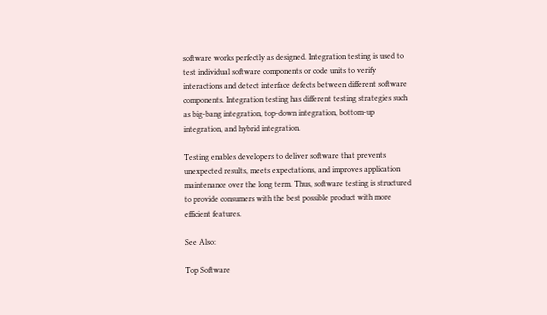software works perfectly as designed. Integration testing is used to test individual software components or code units to verify interactions and detect interface defects between different software components. Integration testing has different testing strategies such as big-bang integration, top-down integration, bottom-up integration, and hybrid integration.

Testing enables developers to deliver software that prevents unexpected results, meets expectations, and improves application maintenance over the long term. Thus, software testing is structured to provide consumers with the best possible product with more efficient features.

See Also:

Top Software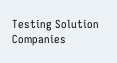Testing Solution Companies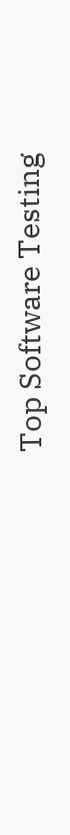Top Software Testing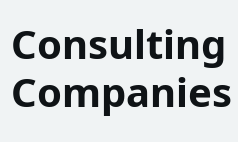Consulting Companies